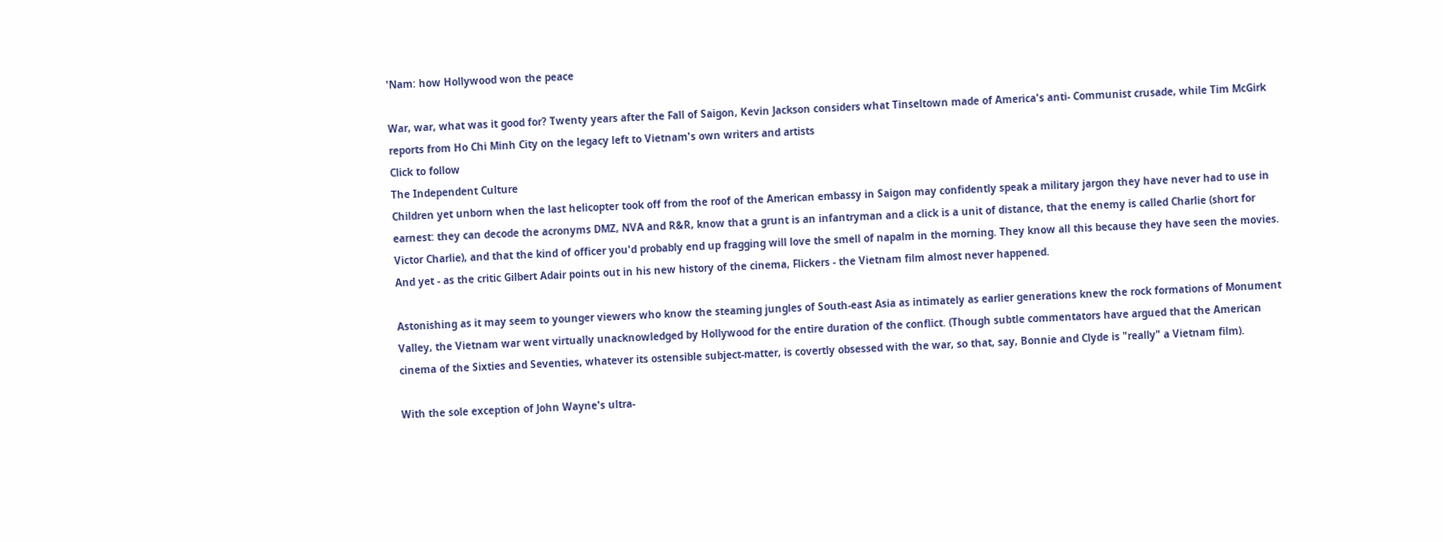'Nam: how Hollywood won the peace

War, war, what was it good for? Twenty years after the Fall of Saigon, Kevin Jackson considers what Tinseltown made of America's anti- Communist crusade, while Tim McGirk reports from Ho Chi Minh City on the legacy left to Vietnam's own writers and artists
Click to follow
The Independent Culture
Children yet unborn when the last helicopter took off from the roof of the American embassy in Saigon may confidently speak a military jargon they have never had to use in earnest: they can decode the acronyms DMZ, NVA and R&R, know that a grunt is an infantryman and a click is a unit of distance, that the enemy is called Charlie (short for Victor Charlie), and that the kind of officer you'd probably end up fragging will love the smell of napalm in the morning. They know all this because they have seen the movies. And yet - as the critic Gilbert Adair points out in his new history of the cinema, Flickers - the Vietnam film almost never happened.

Astonishing as it may seem to younger viewers who know the steaming jungles of South-east Asia as intimately as earlier generations knew the rock formations of Monument Valley, the Vietnam war went virtually unacknowledged by Hollywood for the entire duration of the conflict. (Though subtle commentators have argued that the American cinema of the Sixties and Seventies, whatever its ostensible subject-matter, is covertly obsessed with the war, so that, say, Bonnie and Clyde is "really" a Vietnam film).

With the sole exception of John Wayne's ultra-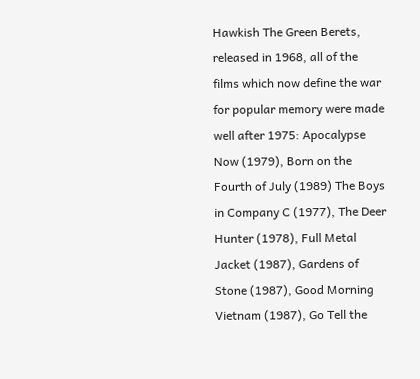Hawkish The Green Berets, released in 1968, all of the films which now define the war for popular memory were made well after 1975: Apocalypse Now (1979), Born on the Fourth of July (1989) The Boys in Company C (1977), The Deer Hunter (1978), Full Metal Jacket (1987), Gardens of Stone (1987), Good Morning Vietnam (1987), Go Tell the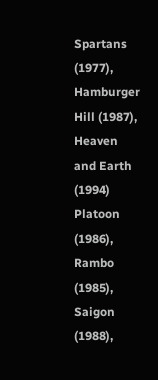Spartans (1977), Hamburger Hill (1987), Heaven and Earth (1994) Platoon (1986), Rambo (1985), Saigon (1988),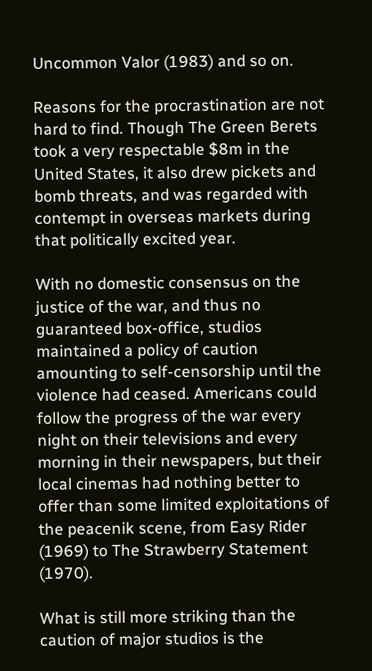Uncommon Valor (1983) and so on.

Reasons for the procrastination are not hard to find. Though The Green Berets took a very respectable $8m in the United States, it also drew pickets and bomb threats, and was regarded with contempt in overseas markets during that politically excited year.

With no domestic consensus on the justice of the war, and thus no guaranteed box-office, studios maintained a policy of caution amounting to self-censorship until the violence had ceased. Americans could follow the progress of the war every night on their televisions and every morning in their newspapers, but their local cinemas had nothing better to offer than some limited exploitations of the peacenik scene, from Easy Rider (1969) to The Strawberry Statement (1970).

What is still more striking than the caution of major studios is the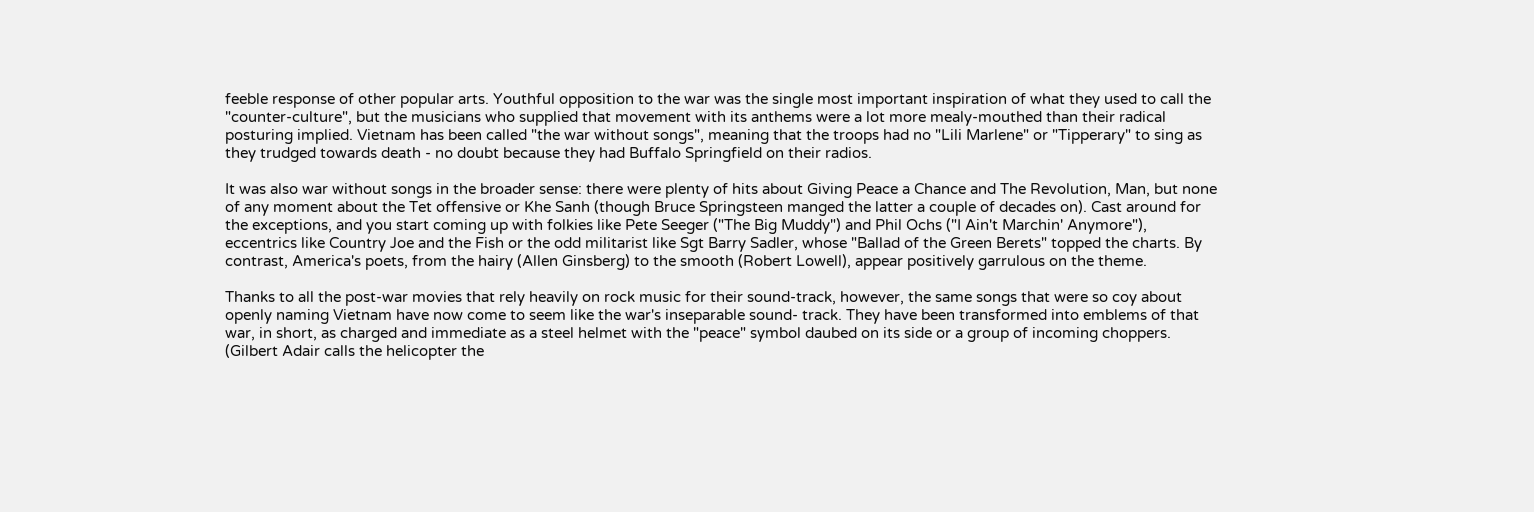feeble response of other popular arts. Youthful opposition to the war was the single most important inspiration of what they used to call the "counter-culture", but the musicians who supplied that movement with its anthems were a lot more mealy-mouthed than their radical posturing implied. Vietnam has been called "the war without songs", meaning that the troops had no "Lili Marlene" or "Tipperary" to sing as they trudged towards death - no doubt because they had Buffalo Springfield on their radios.

It was also war without songs in the broader sense: there were plenty of hits about Giving Peace a Chance and The Revolution, Man, but none of any moment about the Tet offensive or Khe Sanh (though Bruce Springsteen manged the latter a couple of decades on). Cast around for the exceptions, and you start coming up with folkies like Pete Seeger ("The Big Muddy") and Phil Ochs ("I Ain't Marchin' Anymore"), eccentrics like Country Joe and the Fish or the odd militarist like Sgt Barry Sadler, whose "Ballad of the Green Berets" topped the charts. By contrast, America's poets, from the hairy (Allen Ginsberg) to the smooth (Robert Lowell), appear positively garrulous on the theme.

Thanks to all the post-war movies that rely heavily on rock music for their sound-track, however, the same songs that were so coy about openly naming Vietnam have now come to seem like the war's inseparable sound- track. They have been transformed into emblems of that war, in short, as charged and immediate as a steel helmet with the "peace" symbol daubed on its side or a group of incoming choppers. (Gilbert Adair calls the helicopter the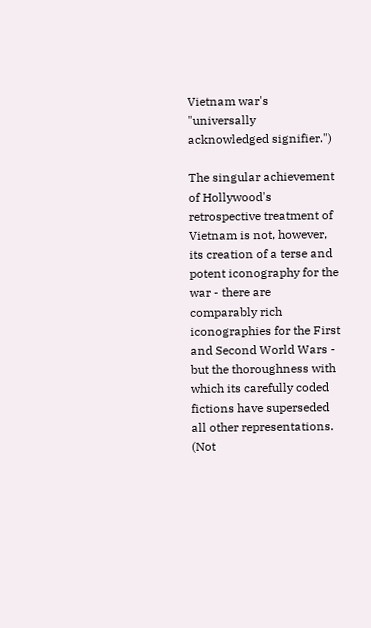Vietnam war's "universally acknowledged signifier.")

The singular achievement of Hollywood's retrospective treatment of Vietnam is not, however, its creation of a terse and potent iconography for the war - there are comparably rich iconographies for the First and Second World Wars - but the thoroughness with which its carefully coded fictions have superseded all other representations. (Not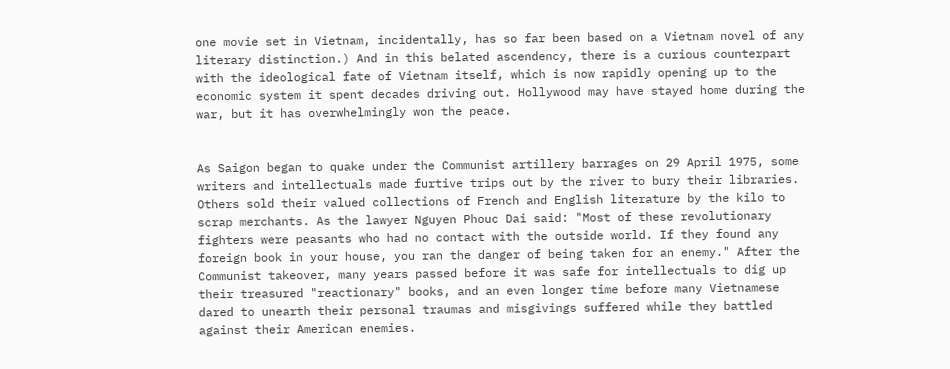one movie set in Vietnam, incidentally, has so far been based on a Vietnam novel of any literary distinction.) And in this belated ascendency, there is a curious counterpart with the ideological fate of Vietnam itself, which is now rapidly opening up to the economic system it spent decades driving out. Hollywood may have stayed home during the war, but it has overwhelmingly won the peace.


As Saigon began to quake under the Communist artillery barrages on 29 April 1975, some writers and intellectuals made furtive trips out by the river to bury their libraries. Others sold their valued collections of French and English literature by the kilo to scrap merchants. As the lawyer Nguyen Phouc Dai said: "Most of these revolutionary fighters were peasants who had no contact with the outside world. If they found any foreign book in your house, you ran the danger of being taken for an enemy." After the Communist takeover, many years passed before it was safe for intellectuals to dig up their treasured "reactionary" books, and an even longer time before many Vietnamese dared to unearth their personal traumas and misgivings suffered while they battled against their American enemies.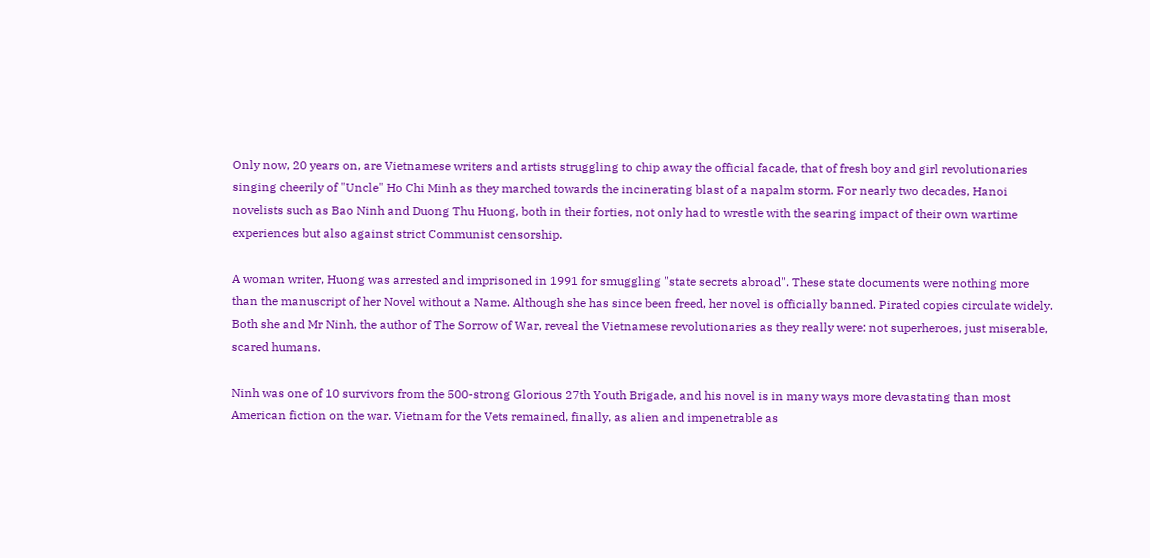Only now, 20 years on, are Vietnamese writers and artists struggling to chip away the official facade, that of fresh boy and girl revolutionaries singing cheerily of "Uncle" Ho Chi Minh as they marched towards the incinerating blast of a napalm storm. For nearly two decades, Hanoi novelists such as Bao Ninh and Duong Thu Huong, both in their forties, not only had to wrestle with the searing impact of their own wartime experiences but also against strict Communist censorship.

A woman writer, Huong was arrested and imprisoned in 1991 for smuggling "state secrets abroad". These state documents were nothing more than the manuscript of her Novel without a Name. Although she has since been freed, her novel is officially banned. Pirated copies circulate widely. Both she and Mr Ninh, the author of The Sorrow of War, reveal the Vietnamese revolutionaries as they really were: not superheroes, just miserable, scared humans.

Ninh was one of 10 survivors from the 500-strong Glorious 27th Youth Brigade, and his novel is in many ways more devastating than most American fiction on the war. Vietnam for the Vets remained, finally, as alien and impenetrable as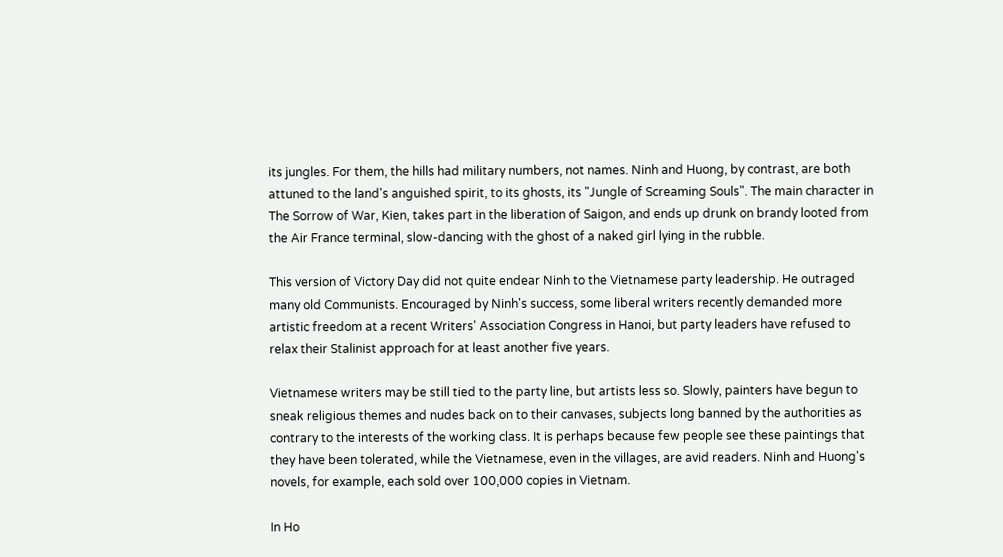its jungles. For them, the hills had military numbers, not names. Ninh and Huong, by contrast, are both attuned to the land's anguished spirit, to its ghosts, its "Jungle of Screaming Souls". The main character in The Sorrow of War, Kien, takes part in the liberation of Saigon, and ends up drunk on brandy looted from the Air France terminal, slow-dancing with the ghost of a naked girl lying in the rubble.

This version of Victory Day did not quite endear Ninh to the Vietnamese party leadership. He outraged many old Communists. Encouraged by Ninh's success, some liberal writers recently demanded more artistic freedom at a recent Writers' Association Congress in Hanoi, but party leaders have refused to relax their Stalinist approach for at least another five years.

Vietnamese writers may be still tied to the party line, but artists less so. Slowly, painters have begun to sneak religious themes and nudes back on to their canvases, subjects long banned by the authorities as contrary to the interests of the working class. It is perhaps because few people see these paintings that they have been tolerated, while the Vietnamese, even in the villages, are avid readers. Ninh and Huong's novels, for example, each sold over 100,000 copies in Vietnam.

In Ho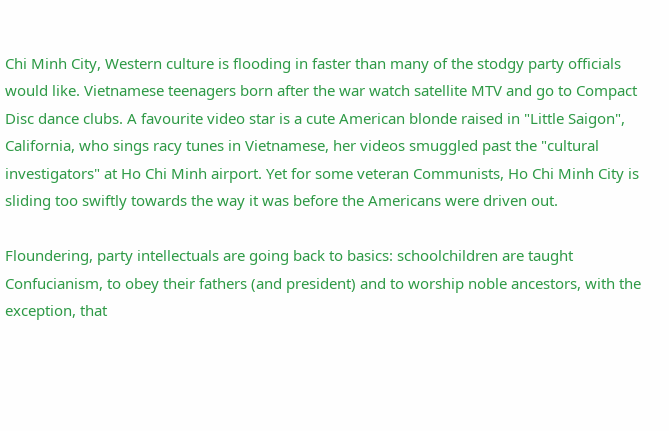Chi Minh City, Western culture is flooding in faster than many of the stodgy party officials would like. Vietnamese teenagers born after the war watch satellite MTV and go to Compact Disc dance clubs. A favourite video star is a cute American blonde raised in "Little Saigon", California, who sings racy tunes in Vietnamese, her videos smuggled past the "cultural investigators" at Ho Chi Minh airport. Yet for some veteran Communists, Ho Chi Minh City is sliding too swiftly towards the way it was before the Americans were driven out.

Floundering, party intellectuals are going back to basics: schoolchildren are taught Confucianism, to obey their fathers (and president) and to worship noble ancestors, with the exception, that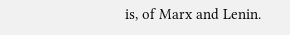is, of Marx and Lenin.